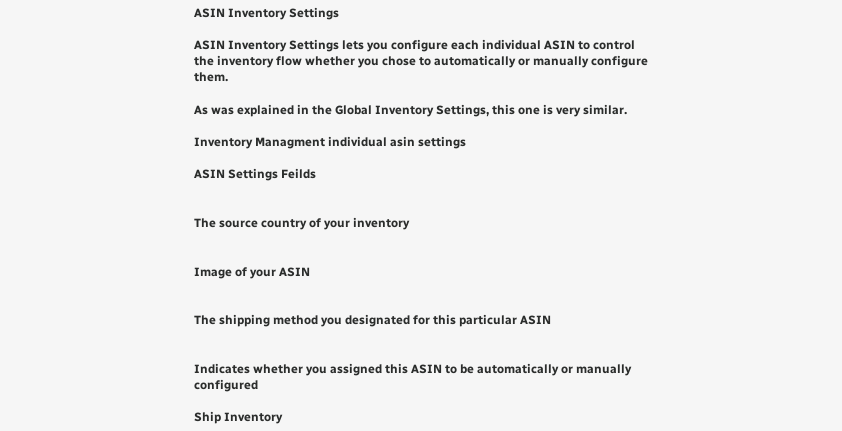ASIN Inventory Settings

ASIN Inventory Settings lets you configure each individual ASIN to control the inventory flow whether you chose to automatically or manually configure them.

As was explained in the Global Inventory Settings, this one is very similar.

Inventory Managment individual asin settings

ASIN Settings Feilds


The source country of your inventory


Image of your ASIN


The shipping method you designated for this particular ASIN


Indicates whether you assigned this ASIN to be automatically or manually configured

Ship Inventory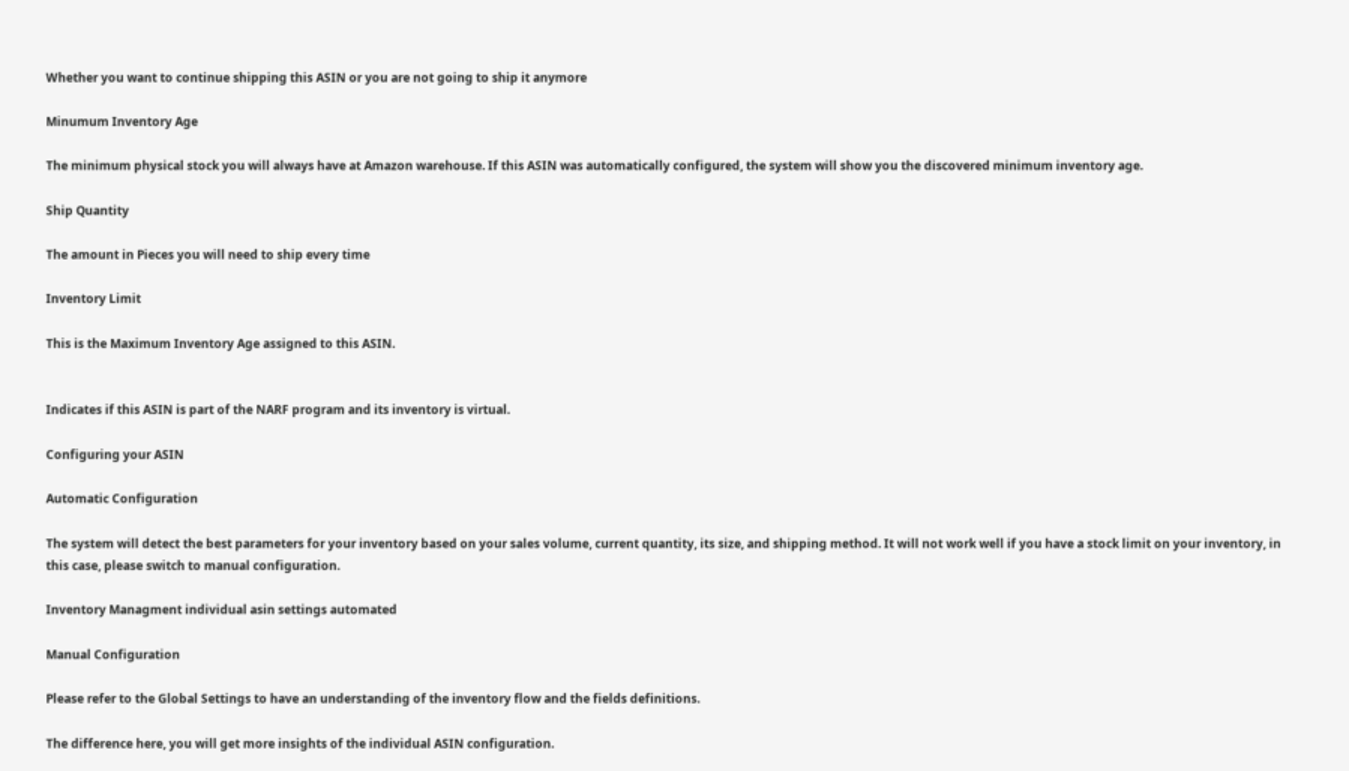Whether you want to continue shipping this ASIN or you are not going to ship it anymore

Minumum Inventory Age

The minimum physical stock you will always have at Amazon warehouse. If this ASIN was automatically configured, the system will show you the discovered minimum inventory age.

Ship Quantity

The amount in Pieces you will need to ship every time

Inventory Limit

This is the Maximum Inventory Age assigned to this ASIN.


Indicates if this ASIN is part of the NARF program and its inventory is virtual.

Configuring your ASIN

Automatic Configuration

The system will detect the best parameters for your inventory based on your sales volume, current quantity, its size, and shipping method. It will not work well if you have a stock limit on your inventory, in this case, please switch to manual configuration.

Inventory Managment individual asin settings automated

Manual Configuration

Please refer to the Global Settings to have an understanding of the inventory flow and the fields definitions.

The difference here, you will get more insights of the individual ASIN configuration.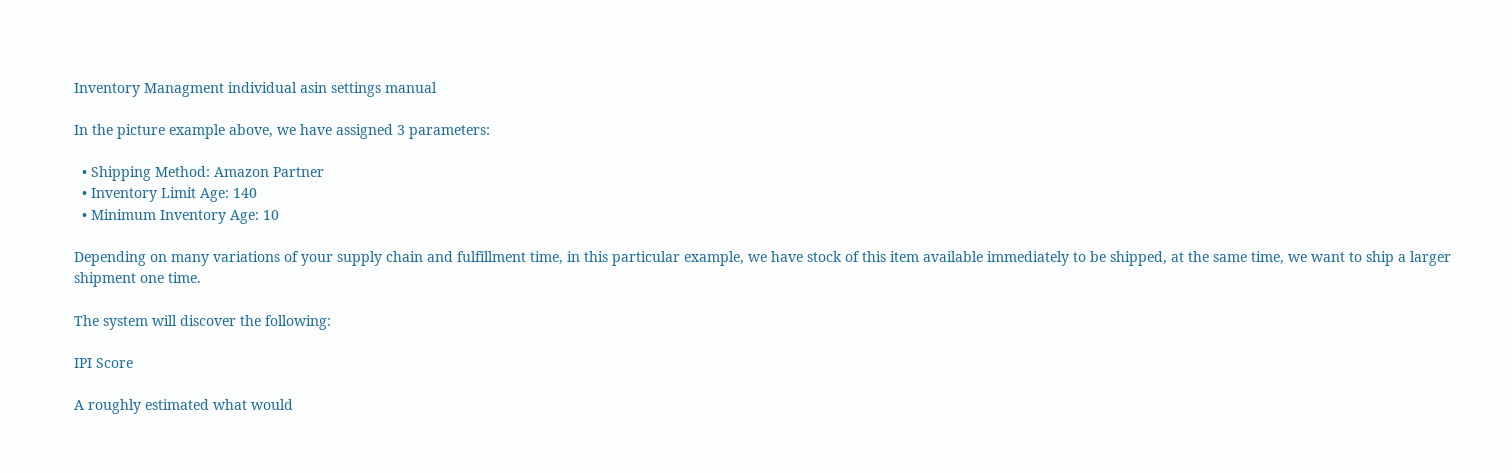Inventory Managment individual asin settings manual

In the picture example above, we have assigned 3 parameters:

  • Shipping Method: Amazon Partner
  • Inventory Limit Age: 140
  • Minimum Inventory Age: 10

Depending on many variations of your supply chain and fulfillment time, in this particular example, we have stock of this item available immediately to be shipped, at the same time, we want to ship a larger shipment one time.

The system will discover the following:

IPI Score

A roughly estimated what would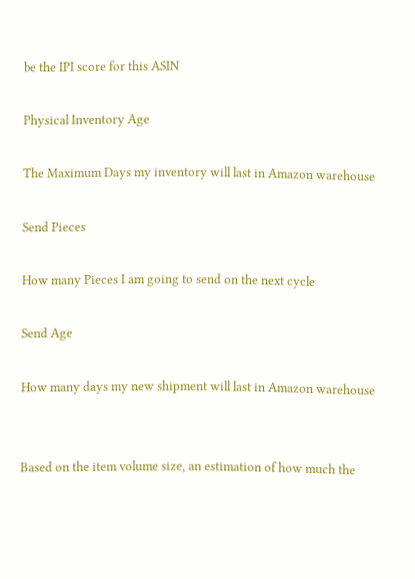be the IPI score for this ASIN

Physical Inventory Age

The Maximum Days my inventory will last in Amazon warehouse

Send Pieces

How many Pieces I am going to send on the next cycle

Send Age

How many days my new shipment will last in Amazon warehouse


Based on the item volume size, an estimation of how much the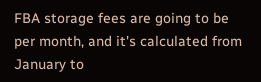FBA storage fees are going to be per month, and it's calculated from January to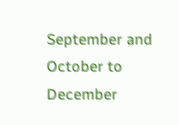September and October to December